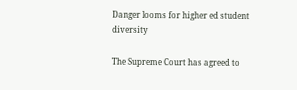Danger looms for higher ed student diversity

The Supreme Court has agreed to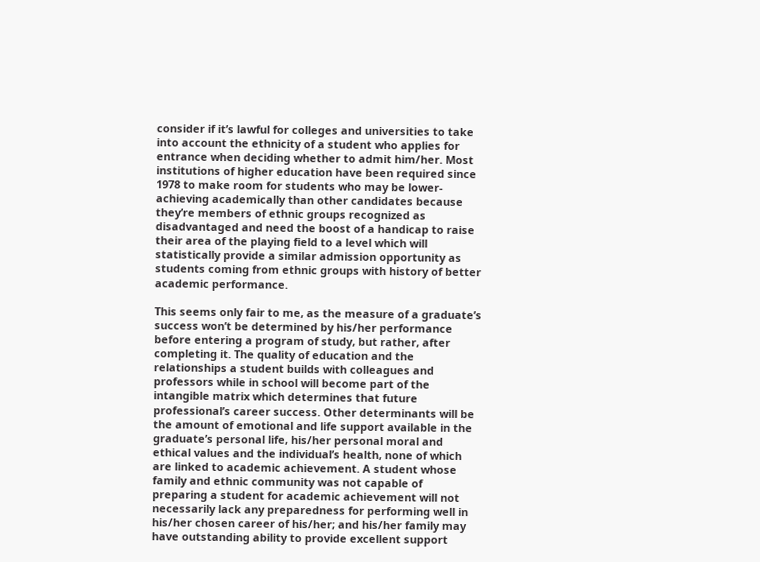consider if it’s lawful for colleges and universities to take into account the ethnicity of a student who applies for entrance when deciding whether to admit him/her. Most institutions of higher education have been required since 1978 to make room for students who may be lower-achieving academically than other candidates because they’re members of ethnic groups recognized as disadvantaged and need the boost of a handicap to raise their area of the playing field to a level which will statistically provide a similar admission opportunity as students coming from ethnic groups with history of better academic performance.

This seems only fair to me, as the measure of a graduate’s success won’t be determined by his/her performance before entering a program of study, but rather, after completing it. The quality of education and the relationships a student builds with colleagues and professors while in school will become part of the intangible matrix which determines that future professional’s career success. Other determinants will be the amount of emotional and life support available in the graduate’s personal life, his/her personal moral and ethical values and the individual’s health, none of which are linked to academic achievement. A student whose family and ethnic community was not capable of preparing a student for academic achievement will not necessarily lack any preparedness for performing well in his/her chosen career of his/her; and his/her family may have outstanding ability to provide excellent support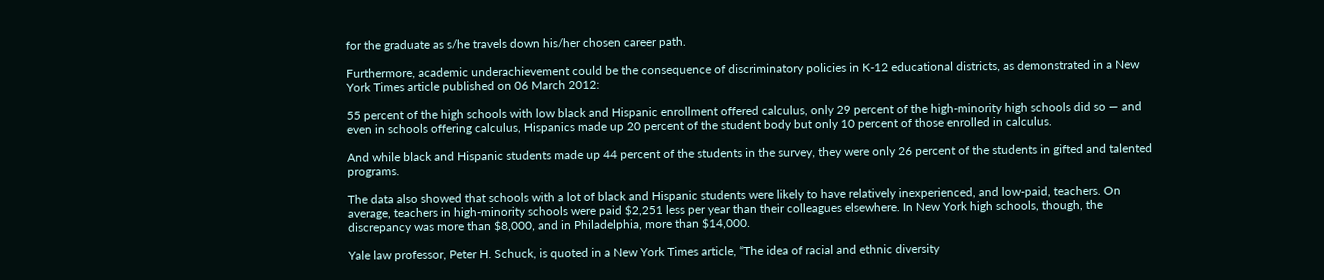for the graduate as s/he travels down his/her chosen career path.

Furthermore, academic underachievement could be the consequence of discriminatory policies in K-12 educational districts, as demonstrated in a New York Times article published on 06 March 2012:

55 percent of the high schools with low black and Hispanic enrollment offered calculus, only 29 percent of the high-minority high schools did so — and even in schools offering calculus, Hispanics made up 20 percent of the student body but only 10 percent of those enrolled in calculus.

And while black and Hispanic students made up 44 percent of the students in the survey, they were only 26 percent of the students in gifted and talented programs.

The data also showed that schools with a lot of black and Hispanic students were likely to have relatively inexperienced, and low-paid, teachers. On average, teachers in high-minority schools were paid $2,251 less per year than their colleagues elsewhere. In New York high schools, though, the discrepancy was more than $8,000, and in Philadelphia, more than $14,000.

Yale law professor, Peter H. Schuck, is quoted in a New York Times article, “The idea of racial and ethnic diversity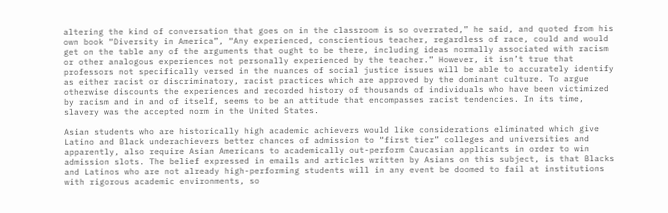altering the kind of conversation that goes on in the classroom is so overrated,” he said, and quoted from his own book “Diversity in America”, “Any experienced, conscientious teacher, regardless of race, could and would get on the table any of the arguments that ought to be there, including ideas normally associated with racism or other analogous experiences not personally experienced by the teacher.” However, it isn’t true that professors not specifically versed in the nuances of social justice issues will be able to accurately identify as either racist or discriminatory, racist practices which are approved by the dominant culture. To argue otherwise discounts the experiences and recorded history of thousands of individuals who have been victimized by racism and in and of itself, seems to be an attitude that encompasses racist tendencies. In its time, slavery was the accepted norm in the United States.

Asian students who are historically high academic achievers would like considerations eliminated which give Latino and Black underachievers better chances of admission to “first tier” colleges and universities and apparently, also require Asian Americans to academically out-perform Caucasian applicants in order to win admission slots. The belief expressed in emails and articles written by Asians on this subject, is that Blacks and Latinos who are not already high-performing students will in any event be doomed to fail at institutions with rigorous academic environments, so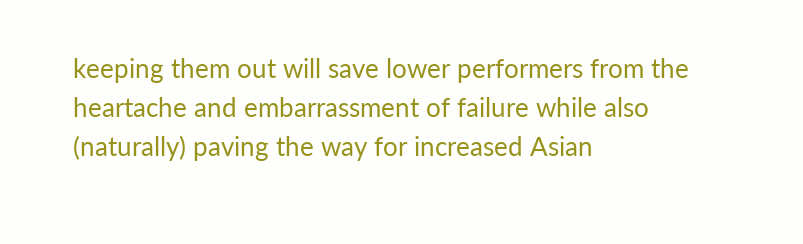keeping them out will save lower performers from the heartache and embarrassment of failure while also (naturally) paving the way for increased Asian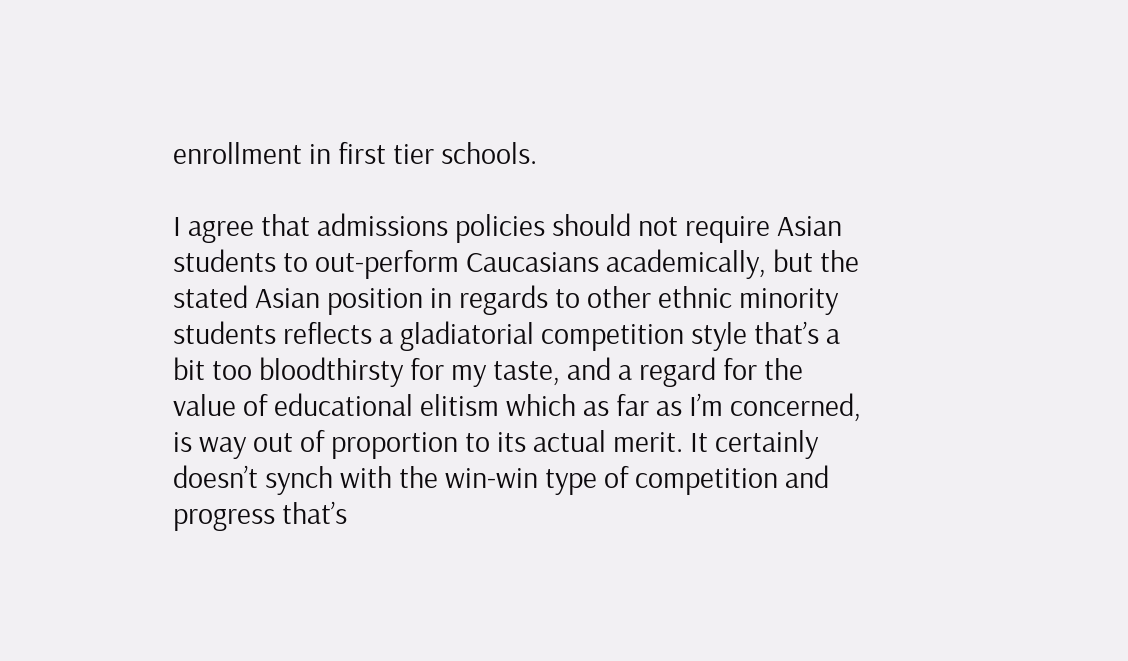enrollment in first tier schools.

I agree that admissions policies should not require Asian students to out-perform Caucasians academically, but the stated Asian position in regards to other ethnic minority students reflects a gladiatorial competition style that’s a bit too bloodthirsty for my taste, and a regard for the value of educational elitism which as far as I’m concerned, is way out of proportion to its actual merit. It certainly doesn’t synch with the win-win type of competition and progress that’s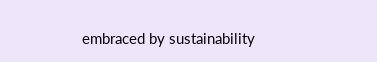embraced by sustainability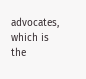advocates, which is the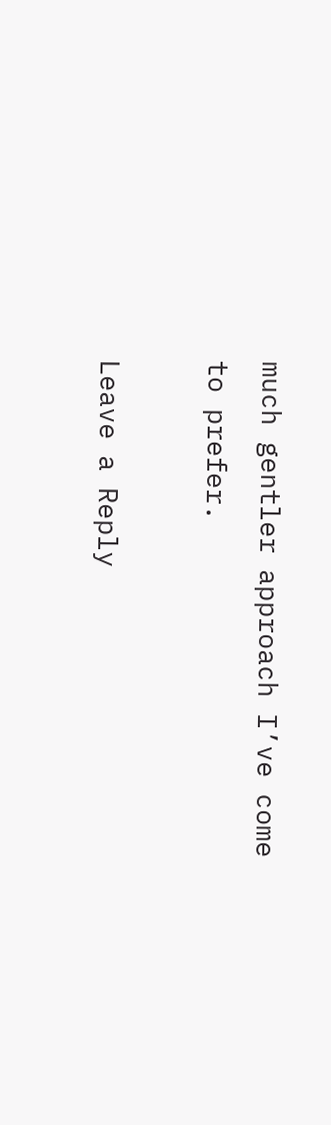much gentler approach I’ve come to prefer.

Leave a Reply